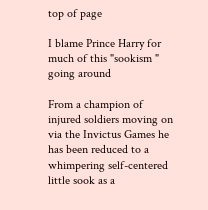top of page

I blame Prince Harry for much of this "sookism " going around

From a champion of injured soldiers moving on via the Invictus Games he has been reduced to a whimpering self-centered little sook as a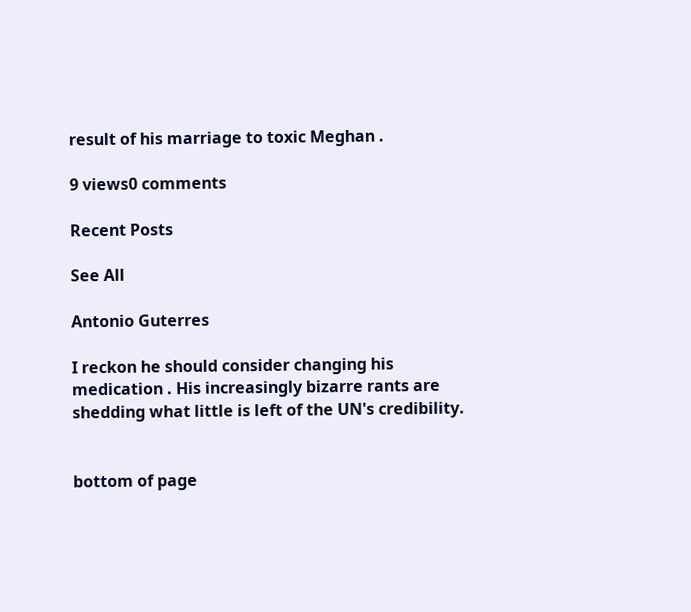result of his marriage to toxic Meghan .

9 views0 comments

Recent Posts

See All

Antonio Guterres

I reckon he should consider changing his medication . His increasingly bizarre rants are shedding what little is left of the UN's credibility.


bottom of page